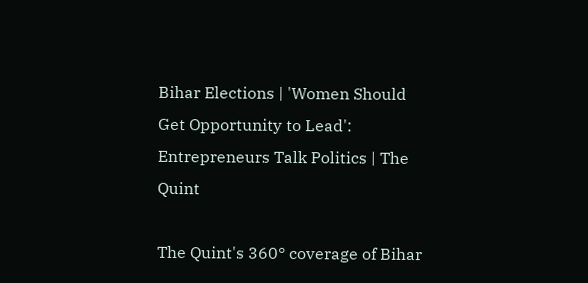Bihar Elections | 'Women Should Get Opportunity to Lead': Entrepreneurs Talk Politics | The Quint

The Quint's 360° coverage of Bihar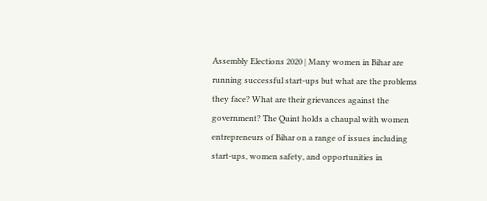Assembly Elections 2020 | Many women in Bihar are running successful start-ups but what are the problems they face? What are their grievances against the government? The Quint holds a chaupal with women entrepreneurs of Bihar on a range of issues including start-ups, women safety, and opportunities in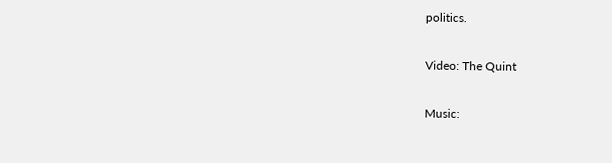politics.

Video: The Quint

Music: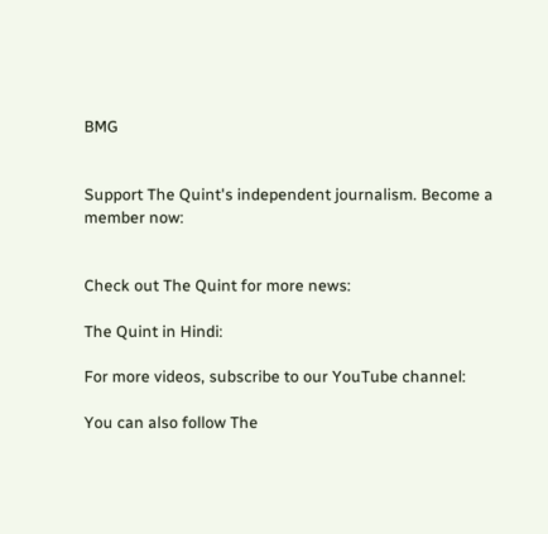BMG


Support The Quint's independent journalism. Become a member now:


Check out The Quint for more news:

The Quint in Hindi:

For more videos, subscribe to our YouTube channel:

You can also follow The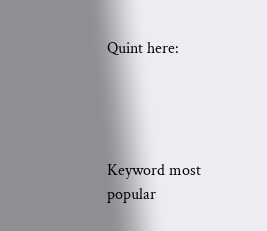Quint here:




Keyword most popular